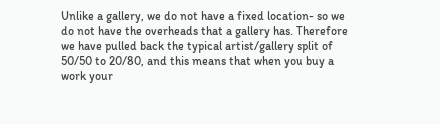Unlike a gallery, we do not have a fixed location- so we do not have the overheads that a gallery has. Therefore we have pulled back the typical artist/gallery split of 50/50 to 20/80, and this means that when you buy a work your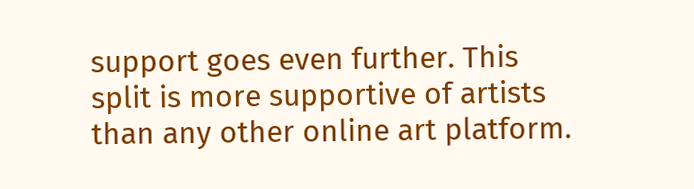support goes even further. This split is more supportive of artists than any other online art platform.